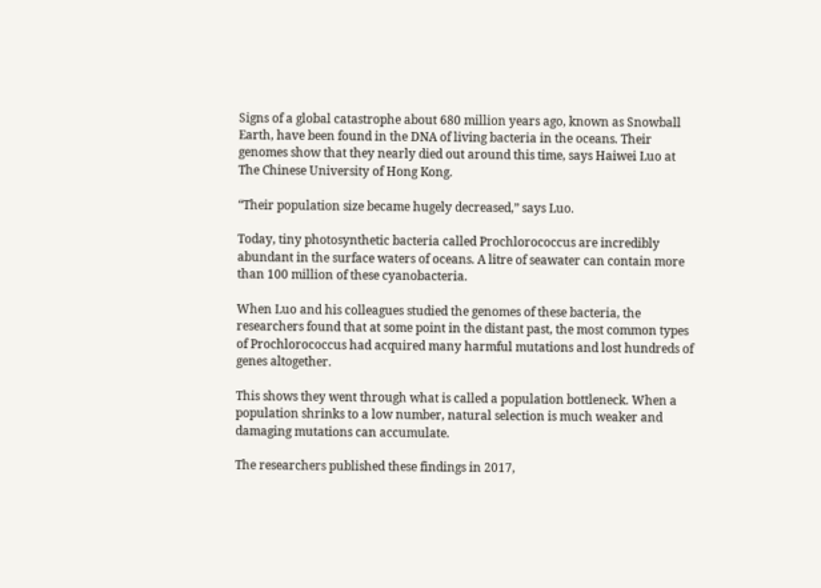Signs of a global catastrophe about 680 million years ago, known as Snowball Earth, have been found in the DNA of living bacteria in the oceans. Their genomes show that they nearly died out around this time, says Haiwei Luo at The Chinese University of Hong Kong.

“Their population size became hugely decreased,” says Luo.

Today, tiny photosynthetic bacteria called Prochlorococcus are incredibly abundant in the surface waters of oceans. A litre of seawater can contain more than 100 million of these cyanobacteria.

When Luo and his colleagues studied the genomes of these bacteria, the researchers found that at some point in the distant past, the most common types of Prochlorococcus had acquired many harmful mutations and lost hundreds of genes altogether.

This shows they went through what is called a population bottleneck. When a population shrinks to a low number, natural selection is much weaker and damaging mutations can accumulate.

The researchers published these findings in 2017,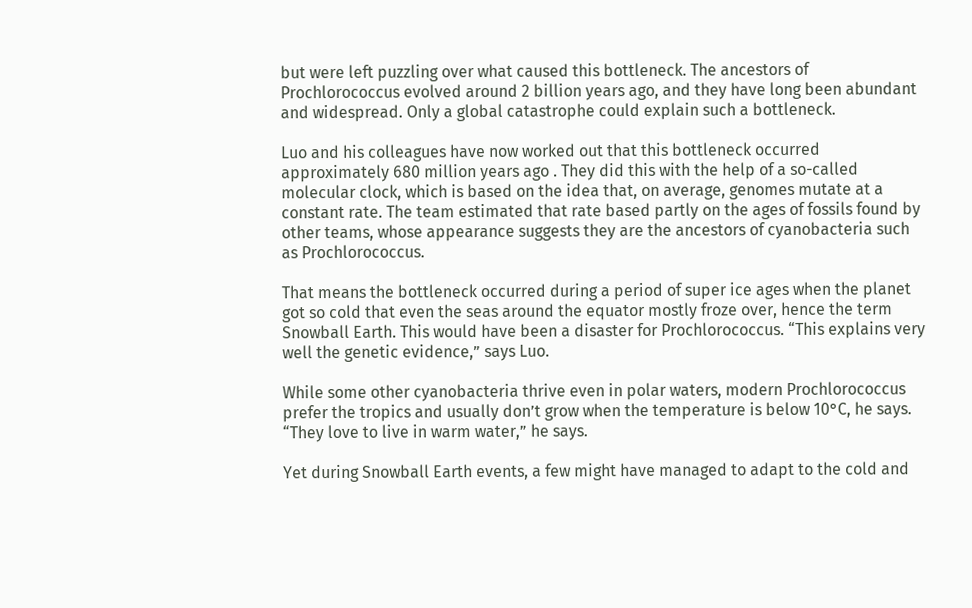but were left puzzling over what caused this bottleneck. The ancestors of Prochlorococcus evolved around 2 billion years ago, and they have long been abundant and widespread. Only a global catastrophe could explain such a bottleneck.

Luo and his colleagues have now worked out that this bottleneck occurred approximately 680 million years ago . They did this with the help of a so-called molecular clock, which is based on the idea that, on average, genomes mutate at a constant rate. The team estimated that rate based partly on the ages of fossils found by other teams, whose appearance suggests they are the ancestors of cyanobacteria such as Prochlorococcus.

That means the bottleneck occurred during a period of super ice ages when the planet got so cold that even the seas around the equator mostly froze over, hence the term Snowball Earth. This would have been a disaster for Prochlorococcus. “This explains very well the genetic evidence,” says Luo.

While some other cyanobacteria thrive even in polar waters, modern Prochlorococcus prefer the tropics and usually don’t grow when the temperature is below 10°C, he says. “They love to live in warm water,” he says.

Yet during Snowball Earth events, a few might have managed to adapt to the cold and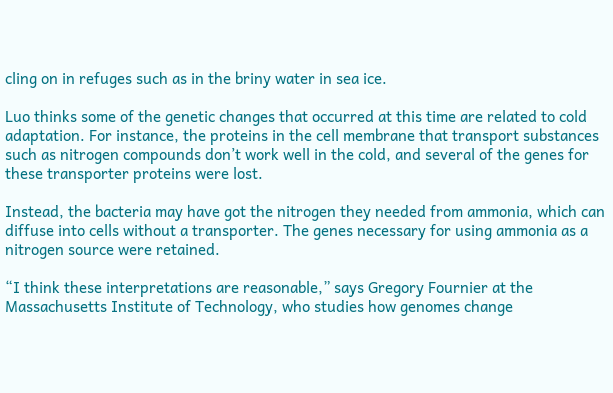cling on in refuges such as in the briny water in sea ice.

Luo thinks some of the genetic changes that occurred at this time are related to cold adaptation. For instance, the proteins in the cell membrane that transport substances such as nitrogen compounds don’t work well in the cold, and several of the genes for these transporter proteins were lost.

Instead, the bacteria may have got the nitrogen they needed from ammonia, which can diffuse into cells without a transporter. The genes necessary for using ammonia as a nitrogen source were retained.

“I think these interpretations are reasonable,” says Gregory Fournier at the Massachusetts Institute of Technology, who studies how genomes change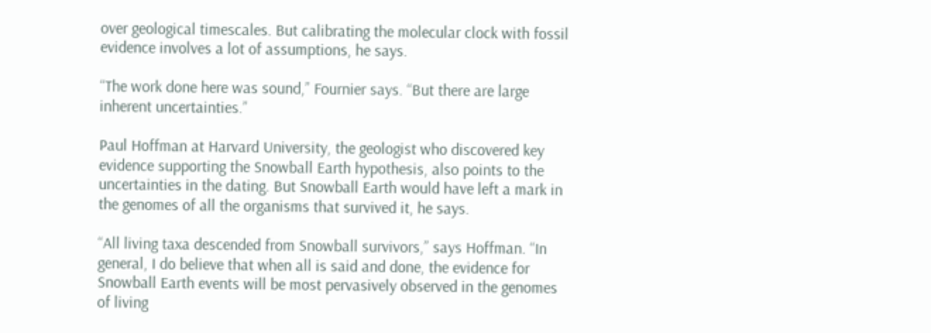over geological timescales. But calibrating the molecular clock with fossil evidence involves a lot of assumptions, he says.

“The work done here was sound,” Fournier says. “But there are large inherent uncertainties.”

Paul Hoffman at Harvard University, the geologist who discovered key evidence supporting the Snowball Earth hypothesis, also points to the uncertainties in the dating. But Snowball Earth would have left a mark in the genomes of all the organisms that survived it, he says.

“All living taxa descended from Snowball survivors,” says Hoffman. “In general, I do believe that when all is said and done, the evidence for Snowball Earth events will be most pervasively observed in the genomes of living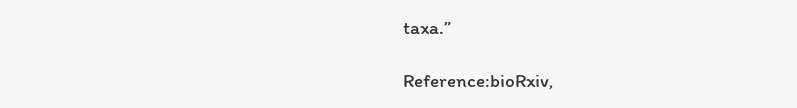taxa.”

Reference:bioRxiv,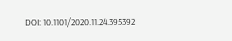DOI: 10.1101/2020.11.24.395392